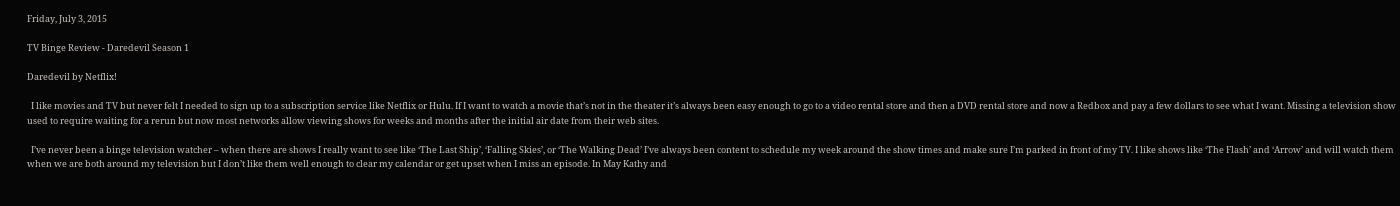Friday, July 3, 2015

TV Binge Review - Daredevil Season 1

Daredevil by Netflix!

  I like movies and TV but never felt I needed to sign up to a subscription service like Netflix or Hulu. If I want to watch a movie that’s not in the theater it’s always been easy enough to go to a video rental store and then a DVD rental store and now a Redbox and pay a few dollars to see what I want. Missing a television show used to require waiting for a rerun but now most networks allow viewing shows for weeks and months after the initial air date from their web sites.

  I’ve never been a binge television watcher – when there are shows I really want to see like ‘The Last Ship’, ‘Falling Skies’, or ‘The Walking Dead’ I’ve always been content to schedule my week around the show times and make sure I’m parked in front of my TV. I like shows like ‘The Flash’ and ‘Arrow’ and will watch them when we are both around my television but I don’t like them well enough to clear my calendar or get upset when I miss an episode. In May Kathy and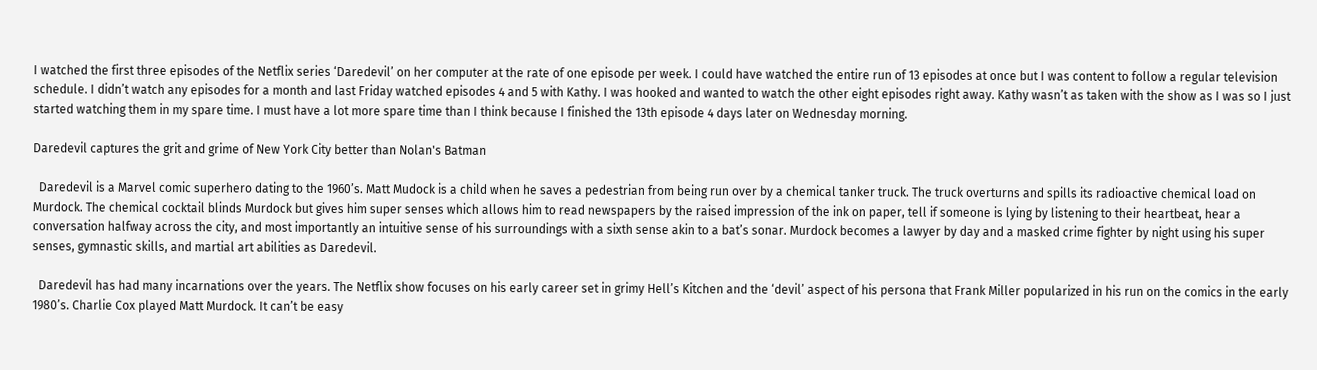I watched the first three episodes of the Netflix series ‘Daredevil’ on her computer at the rate of one episode per week. I could have watched the entire run of 13 episodes at once but I was content to follow a regular television schedule. I didn’t watch any episodes for a month and last Friday watched episodes 4 and 5 with Kathy. I was hooked and wanted to watch the other eight episodes right away. Kathy wasn’t as taken with the show as I was so I just started watching them in my spare time. I must have a lot more spare time than I think because I finished the 13th episode 4 days later on Wednesday morning.

Daredevil captures the grit and grime of New York City better than Nolan's Batman

  Daredevil is a Marvel comic superhero dating to the 1960’s. Matt Mudock is a child when he saves a pedestrian from being run over by a chemical tanker truck. The truck overturns and spills its radioactive chemical load on Murdock. The chemical cocktail blinds Murdock but gives him super senses which allows him to read newspapers by the raised impression of the ink on paper, tell if someone is lying by listening to their heartbeat, hear a conversation halfway across the city, and most importantly an intuitive sense of his surroundings with a sixth sense akin to a bat’s sonar. Murdock becomes a lawyer by day and a masked crime fighter by night using his super senses, gymnastic skills, and martial art abilities as Daredevil.

  Daredevil has had many incarnations over the years. The Netflix show focuses on his early career set in grimy Hell’s Kitchen and the ‘devil’ aspect of his persona that Frank Miller popularized in his run on the comics in the early 1980’s. Charlie Cox played Matt Murdock. It can’t be easy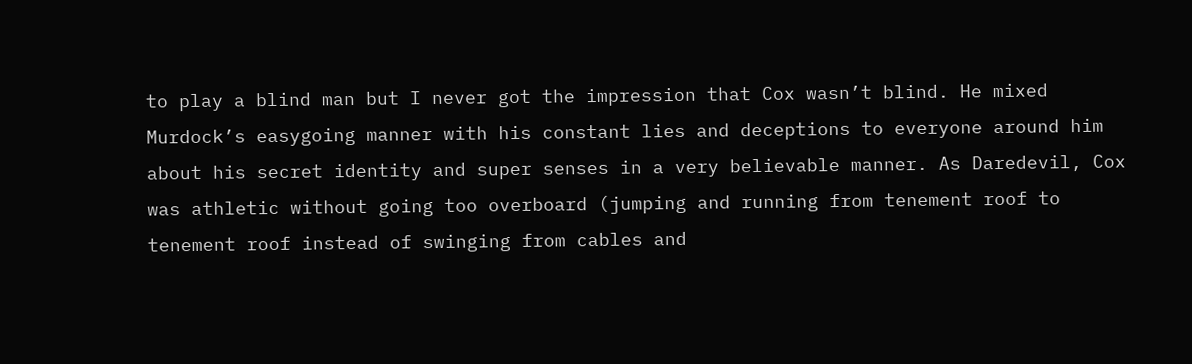to play a blind man but I never got the impression that Cox wasn’t blind. He mixed Murdock’s easygoing manner with his constant lies and deceptions to everyone around him about his secret identity and super senses in a very believable manner. As Daredevil, Cox was athletic without going too overboard (jumping and running from tenement roof to tenement roof instead of swinging from cables and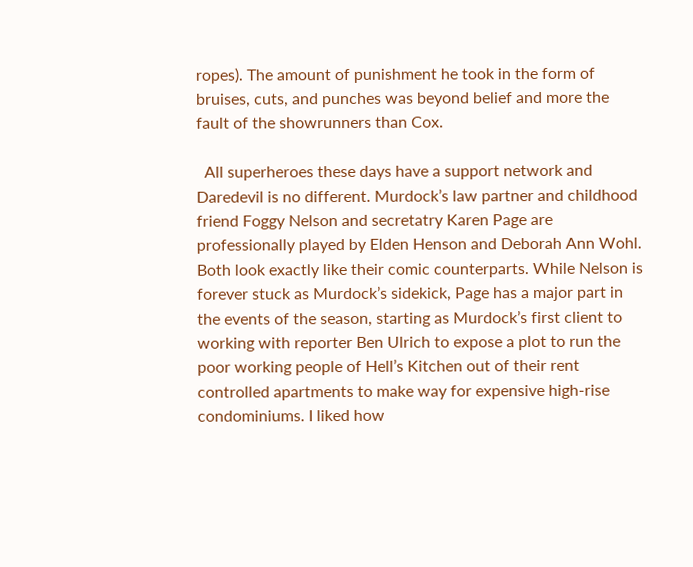ropes). The amount of punishment he took in the form of bruises, cuts, and punches was beyond belief and more the fault of the showrunners than Cox.

  All superheroes these days have a support network and Daredevil is no different. Murdock’s law partner and childhood friend Foggy Nelson and secretatry Karen Page are professionally played by Elden Henson and Deborah Ann Wohl. Both look exactly like their comic counterparts. While Nelson is forever stuck as Murdock’s sidekick, Page has a major part in the events of the season, starting as Murdock’s first client to working with reporter Ben Ulrich to expose a plot to run the poor working people of Hell’s Kitchen out of their rent controlled apartments to make way for expensive high-rise condominiums. I liked how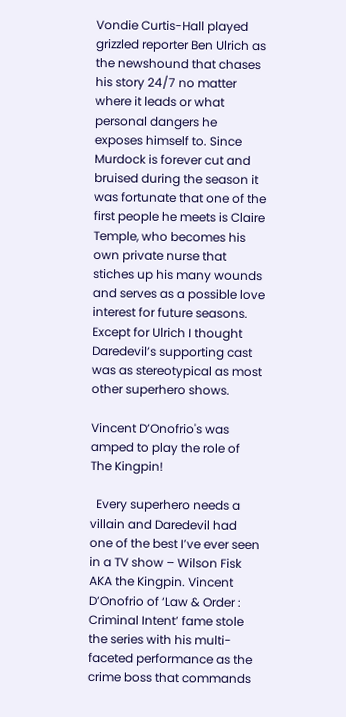Vondie Curtis-Hall played grizzled reporter Ben Ulrich as the newshound that chases his story 24/7 no matter where it leads or what personal dangers he exposes himself to. Since Murdock is forever cut and bruised during the season it was fortunate that one of the first people he meets is Claire Temple, who becomes his own private nurse that stiches up his many wounds and serves as a possible love interest for future seasons. Except for Ulrich I thought Daredevil’s supporting cast was as stereotypical as most other superhero shows.

Vincent D’Onofrio's was amped to play the role of The Kingpin!

  Every superhero needs a villain and Daredevil had one of the best I’ve ever seen in a TV show – Wilson Fisk AKA the Kingpin. Vincent D’Onofrio of ‘Law & Order : Criminal Intent’ fame stole the series with his multi-faceted performance as the crime boss that commands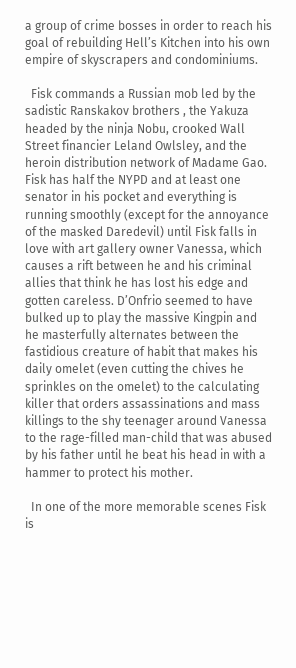a group of crime bosses in order to reach his goal of rebuilding Hell’s Kitchen into his own empire of skyscrapers and condominiums.

  Fisk commands a Russian mob led by the sadistic Ranskakov brothers , the Yakuza headed by the ninja Nobu, crooked Wall Street financier Leland Owlsley, and the heroin distribution network of Madame Gao. Fisk has half the NYPD and at least one senator in his pocket and everything is running smoothly (except for the annoyance of the masked Daredevil) until Fisk falls in love with art gallery owner Vanessa, which causes a rift between he and his criminal allies that think he has lost his edge and gotten careless. D’Onfrio seemed to have bulked up to play the massive Kingpin and he masterfully alternates between the fastidious creature of habit that makes his daily omelet (even cutting the chives he sprinkles on the omelet) to the calculating killer that orders assassinations and mass killings to the shy teenager around Vanessa to the rage-filled man-child that was abused by his father until he beat his head in with a hammer to protect his mother.

  In one of the more memorable scenes Fisk is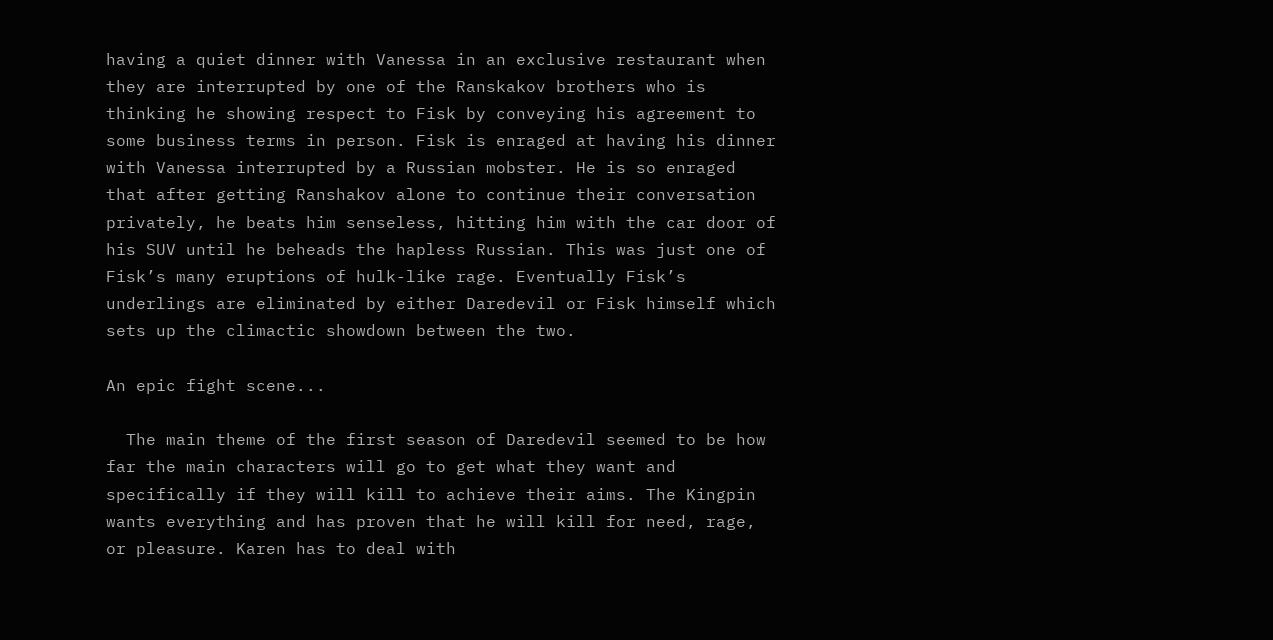having a quiet dinner with Vanessa in an exclusive restaurant when they are interrupted by one of the Ranskakov brothers who is thinking he showing respect to Fisk by conveying his agreement to some business terms in person. Fisk is enraged at having his dinner with Vanessa interrupted by a Russian mobster. He is so enraged that after getting Ranshakov alone to continue their conversation privately, he beats him senseless, hitting him with the car door of his SUV until he beheads the hapless Russian. This was just one of Fisk’s many eruptions of hulk-like rage. Eventually Fisk’s underlings are eliminated by either Daredevil or Fisk himself which sets up the climactic showdown between the two.

An epic fight scene...

  The main theme of the first season of Daredevil seemed to be how far the main characters will go to get what they want and specifically if they will kill to achieve their aims. The Kingpin wants everything and has proven that he will kill for need, rage, or pleasure. Karen has to deal with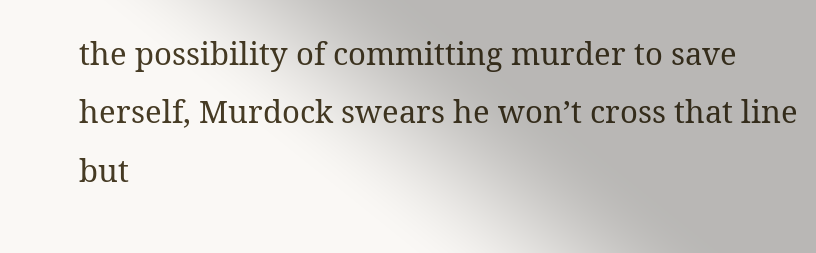the possibility of committing murder to save herself, Murdock swears he won’t cross that line but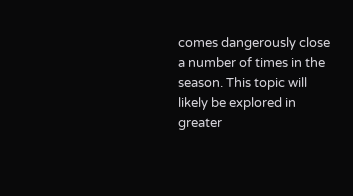comes dangerously close a number of times in the season. This topic will likely be explored in greater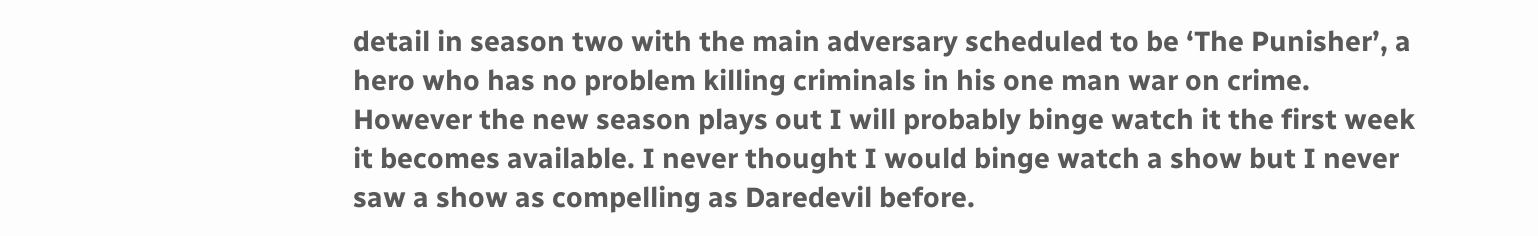detail in season two with the main adversary scheduled to be ‘The Punisher’, a hero who has no problem killing criminals in his one man war on crime. However the new season plays out I will probably binge watch it the first week it becomes available. I never thought I would binge watch a show but I never saw a show as compelling as Daredevil before.